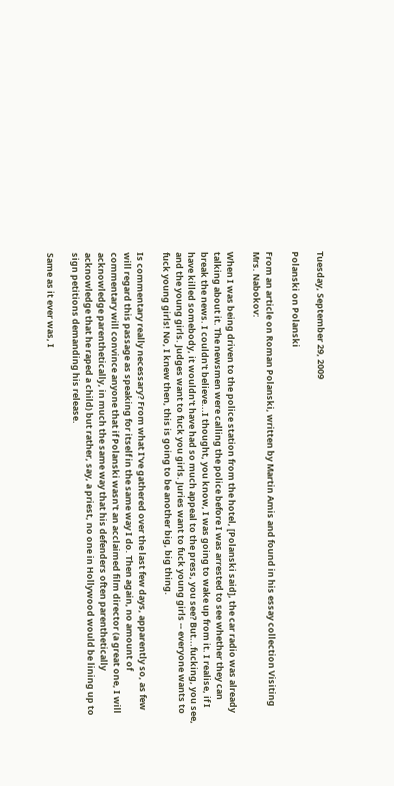Tuesday, September 29, 2009

Polanski on Polanski

From an article on Roman Polanski, written by Martin Amis and found in his essay collection Visiting Mrs. Nabokov:

When I was being driven to the police station from the hotel, [Polanski said], the car radio was already talking about it. The newsmen were calling the police before I was arrested to see whether they can break the news. I couldn't believe...I thought, you know, I was going to wake up from it. I realise, if I have killed somebody, it wouldn't have had so much appeal to the press, you see? But...fucking, you see, and the young girls. Judges want to fuck you girls. Juries want to fuck young girls -- everyone wants to fuck young girls! No, I knew then, this is going to be another big, big thing.

Is commentary really necessary? From what I've gathered over the last few days, apparently so, as few will regard this passage as speaking for itself in the same way I do. Then again, no amount of commentary will convince anyone that if Polanski wasn't an acclaimed film director (a great one, I will acknowledge parenthetically, in much the same way that his defenders often parenthetically acknowledge that he raped a child) but rather, say, a priest, no one in Hollywood would be lining up to sign petitions demanding his release.

Same as it ever was, I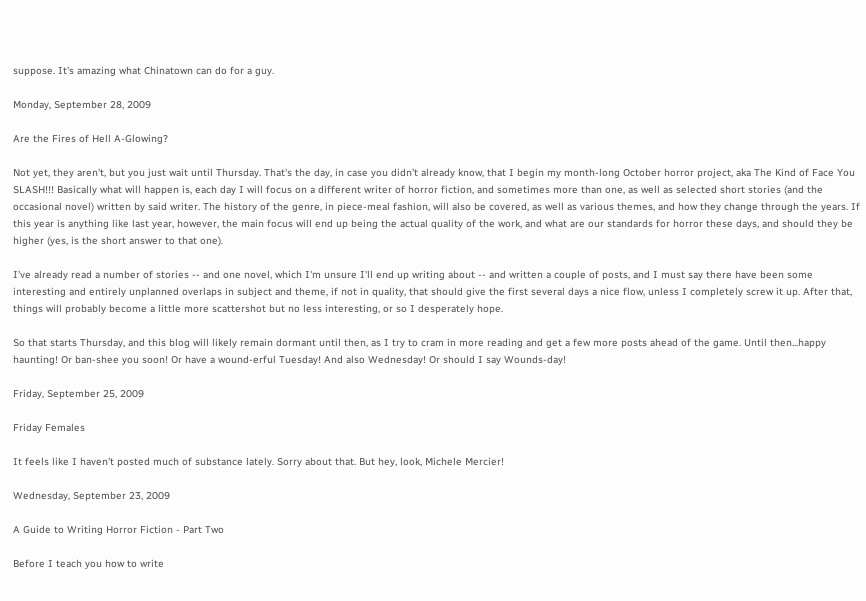suppose. It's amazing what Chinatown can do for a guy.

Monday, September 28, 2009

Are the Fires of Hell A-Glowing?

Not yet, they aren't, but you just wait until Thursday. That's the day, in case you didn't already know, that I begin my month-long October horror project, aka The Kind of Face You SLASH!!! Basically what will happen is, each day I will focus on a different writer of horror fiction, and sometimes more than one, as well as selected short stories (and the occasional novel) written by said writer. The history of the genre, in piece-meal fashion, will also be covered, as well as various themes, and how they change through the years. If this year is anything like last year, however, the main focus will end up being the actual quality of the work, and what are our standards for horror these days, and should they be higher (yes, is the short answer to that one).

I've already read a number of stories -- and one novel, which I'm unsure I'll end up writing about -- and written a couple of posts, and I must say there have been some interesting and entirely unplanned overlaps in subject and theme, if not in quality, that should give the first several days a nice flow, unless I completely screw it up. After that, things will probably become a little more scattershot but no less interesting, or so I desperately hope.

So that starts Thursday, and this blog will likely remain dormant until then, as I try to cram in more reading and get a few more posts ahead of the game. Until then...happy haunting! Or ban-shee you soon! Or have a wound-erful Tuesday! And also Wednesday! Or should I say Wounds-day!

Friday, September 25, 2009

Friday Females

It feels like I haven't posted much of substance lately. Sorry about that. But hey, look, Michele Mercier!

Wednesday, September 23, 2009

A Guide to Writing Horror Fiction - Part Two

Before I teach you how to write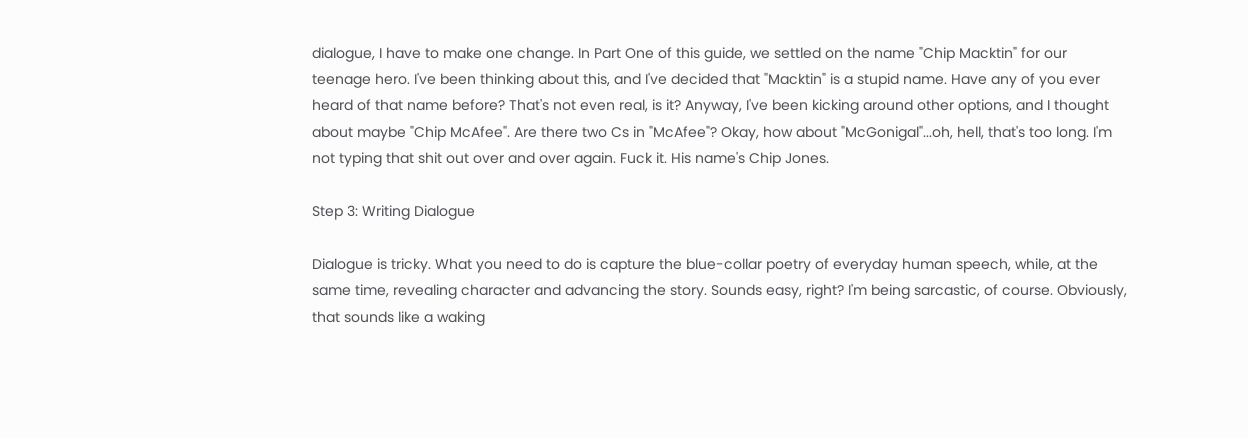dialogue, I have to make one change. In Part One of this guide, we settled on the name "Chip Macktin" for our teenage hero. I've been thinking about this, and I've decided that "Macktin" is a stupid name. Have any of you ever heard of that name before? That's not even real, is it? Anyway, I've been kicking around other options, and I thought about maybe "Chip McAfee". Are there two Cs in "McAfee"? Okay, how about "McGonigal"...oh, hell, that's too long. I'm not typing that shit out over and over again. Fuck it. His name's Chip Jones.

Step 3: Writing Dialogue

Dialogue is tricky. What you need to do is capture the blue-collar poetry of everyday human speech, while, at the same time, revealing character and advancing the story. Sounds easy, right? I'm being sarcastic, of course. Obviously, that sounds like a waking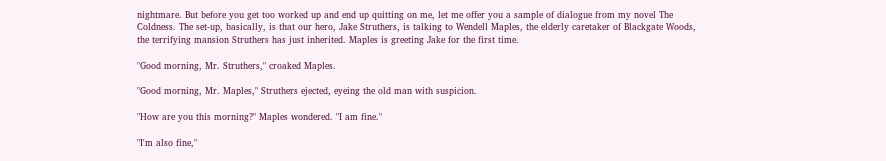nightmare. But before you get too worked up and end up quitting on me, let me offer you a sample of dialogue from my novel The Coldness. The set-up, basically, is that our hero, Jake Struthers, is talking to Wendell Maples, the elderly caretaker of Blackgate Woods, the terrifying mansion Struthers has just inherited. Maples is greeting Jake for the first time.

"Good morning, Mr. Struthers," croaked Maples.

"Good morning, Mr. Maples," Struthers ejected, eyeing the old man with suspicion.

"How are you this morning?" Maples wondered. "I am fine."

"I'm also fine,"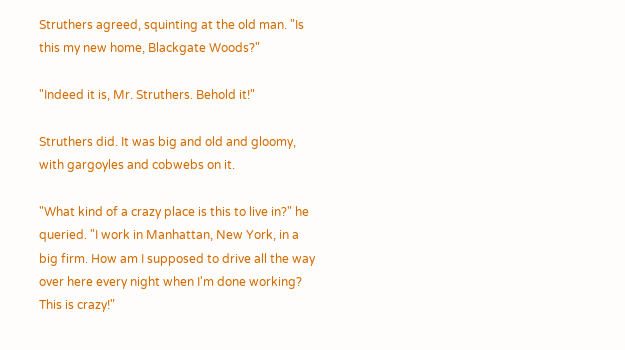Struthers agreed, squinting at the old man. "Is this my new home, Blackgate Woods?"

"Indeed it is, Mr. Struthers. Behold it!"

Struthers did. It was big and old and gloomy, with gargoyles and cobwebs on it.

"What kind of a crazy place is this to live in?" he queried. "I work in Manhattan, New York, in a big firm. How am I supposed to drive all the way over here every night when I'm done working? This is crazy!"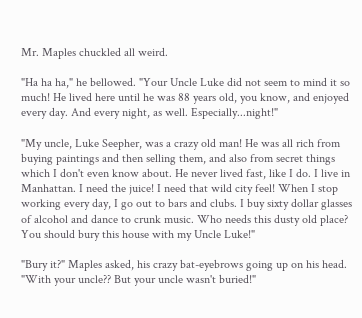Mr. Maples chuckled all weird.

"Ha ha ha," he bellowed. "Your Uncle Luke did not seem to mind it so much! He lived here until he was 88 years old, you know, and enjoyed every day. And every night, as well. Especially...night!"

"My uncle, Luke Seepher, was a crazy old man! He was all rich from buying paintings and then selling them, and also from secret things which I don't even know about. He never lived fast, like I do. I live in Manhattan. I need the juice! I need that wild city feel! When I stop working every day, I go out to bars and clubs. I buy sixty dollar glasses of alcohol and dance to crunk music. Who needs this dusty old place? You should bury this house with my Uncle Luke!"

"Bury it?" Maples asked, his crazy bat-eyebrows going up on his head. "With your uncle?? But your uncle wasn't buried!"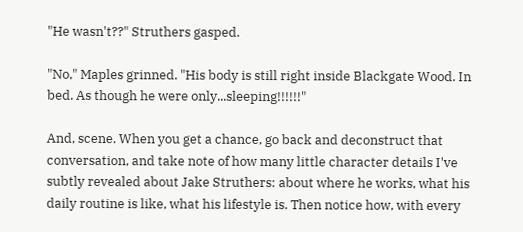"He wasn't??" Struthers gasped.

"No," Maples grinned. "His body is still right inside Blackgate Wood. In bed. As though he were only...sleeping!!!!!!"

And, scene. When you get a chance, go back and deconstruct that conversation, and take note of how many little character details I've subtly revealed about Jake Struthers: about where he works, what his daily routine is like, what his lifestyle is. Then notice how, with every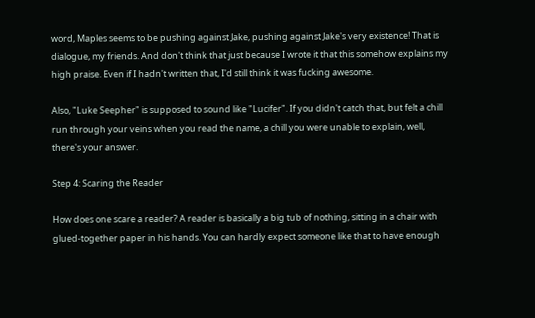word, Maples seems to be pushing against Jake, pushing against Jake's very existence! That is dialogue, my friends. And don't think that just because I wrote it that this somehow explains my high praise. Even if I hadn't written that, I'd still think it was fucking awesome.

Also, "Luke Seepher" is supposed to sound like "Lucifer". If you didn't catch that, but felt a chill run through your veins when you read the name, a chill you were unable to explain, well, there's your answer.

Step 4: Scaring the Reader

How does one scare a reader? A reader is basically a big tub of nothing, sitting in a chair with glued-together paper in his hands. You can hardly expect someone like that to have enough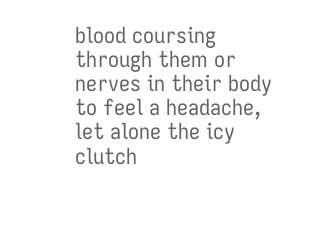blood coursing through them or nerves in their body to feel a headache, let alone the icy clutch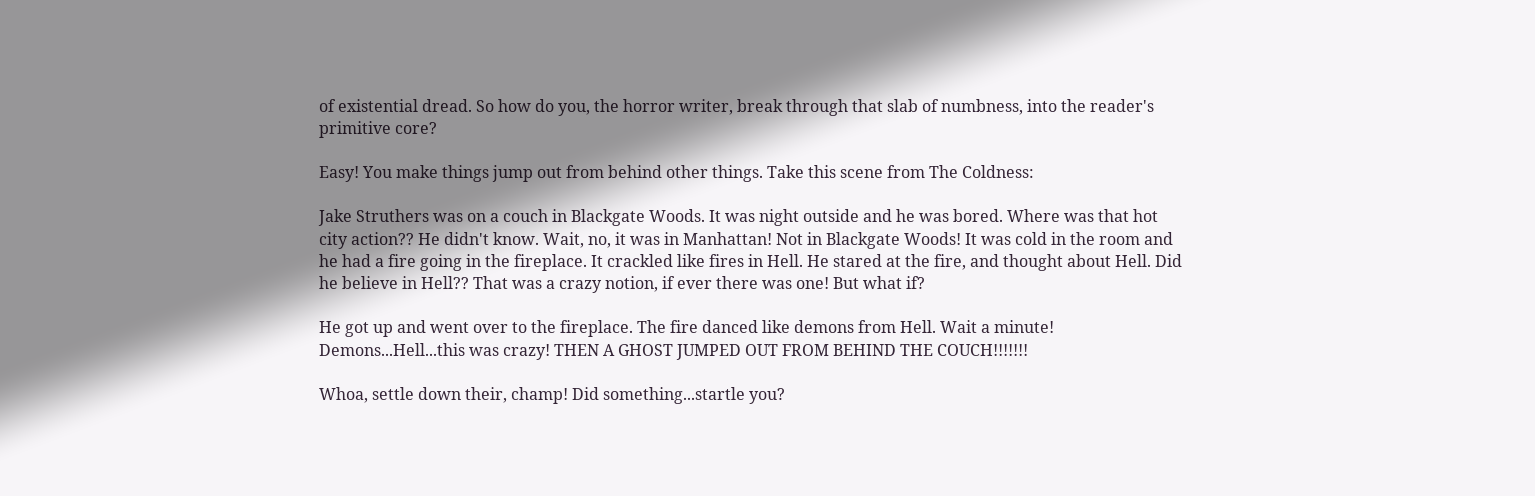of existential dread. So how do you, the horror writer, break through that slab of numbness, into the reader's primitive core?

Easy! You make things jump out from behind other things. Take this scene from The Coldness:

Jake Struthers was on a couch in Blackgate Woods. It was night outside and he was bored. Where was that hot city action?? He didn't know. Wait, no, it was in Manhattan! Not in Blackgate Woods! It was cold in the room and he had a fire going in the fireplace. It crackled like fires in Hell. He stared at the fire, and thought about Hell. Did he believe in Hell?? That was a crazy notion, if ever there was one! But what if?

He got up and went over to the fireplace. The fire danced like demons from Hell. Wait a minute! Demons...Hell...this was crazy! THEN A GHOST JUMPED OUT FROM BEHIND THE COUCH!!!!!!!

Whoa, settle down their, champ! Did something...startle you?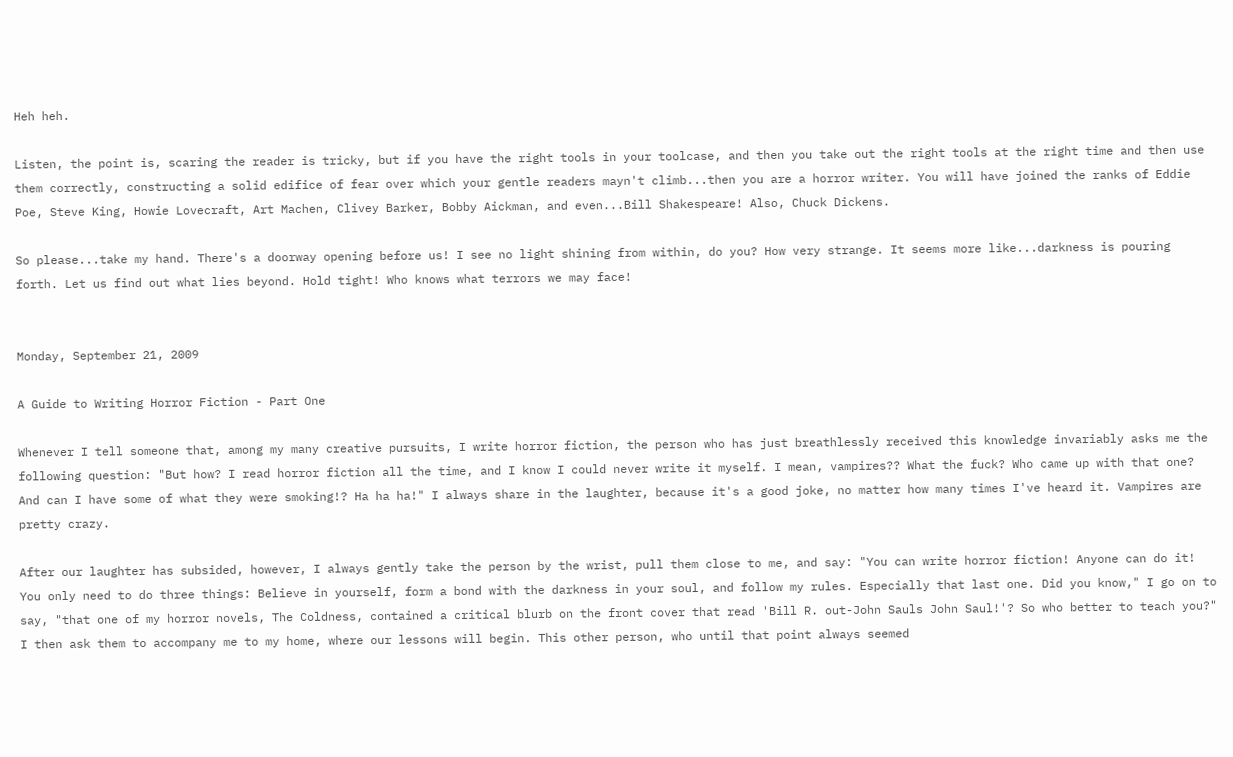Heh heh.

Listen, the point is, scaring the reader is tricky, but if you have the right tools in your toolcase, and then you take out the right tools at the right time and then use them correctly, constructing a solid edifice of fear over which your gentle readers mayn't climb...then you are a horror writer. You will have joined the ranks of Eddie Poe, Steve King, Howie Lovecraft, Art Machen, Clivey Barker, Bobby Aickman, and even...Bill Shakespeare! Also, Chuck Dickens.

So please...take my hand. There's a doorway opening before us! I see no light shining from within, do you? How very strange. It seems more like...darkness is pouring forth. Let us find out what lies beyond. Hold tight! Who knows what terrors we may face!


Monday, September 21, 2009

A Guide to Writing Horror Fiction - Part One

Whenever I tell someone that, among my many creative pursuits, I write horror fiction, the person who has just breathlessly received this knowledge invariably asks me the following question: "But how? I read horror fiction all the time, and I know I could never write it myself. I mean, vampires?? What the fuck? Who came up with that one? And can I have some of what they were smoking!? Ha ha ha!" I always share in the laughter, because it's a good joke, no matter how many times I've heard it. Vampires are pretty crazy.

After our laughter has subsided, however, I always gently take the person by the wrist, pull them close to me, and say: "You can write horror fiction! Anyone can do it! You only need to do three things: Believe in yourself, form a bond with the darkness in your soul, and follow my rules. Especially that last one. Did you know," I go on to say, "that one of my horror novels, The Coldness, contained a critical blurb on the front cover that read 'Bill R. out-John Sauls John Saul!'? So who better to teach you?" I then ask them to accompany me to my home, where our lessons will begin. This other person, who until that point always seemed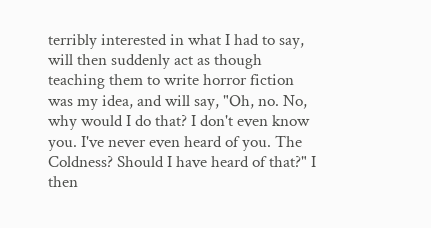terribly interested in what I had to say, will then suddenly act as though teaching them to write horror fiction was my idea, and will say, "Oh, no. No, why would I do that? I don't even know you. I've never even heard of you. The Coldness? Should I have heard of that?" I then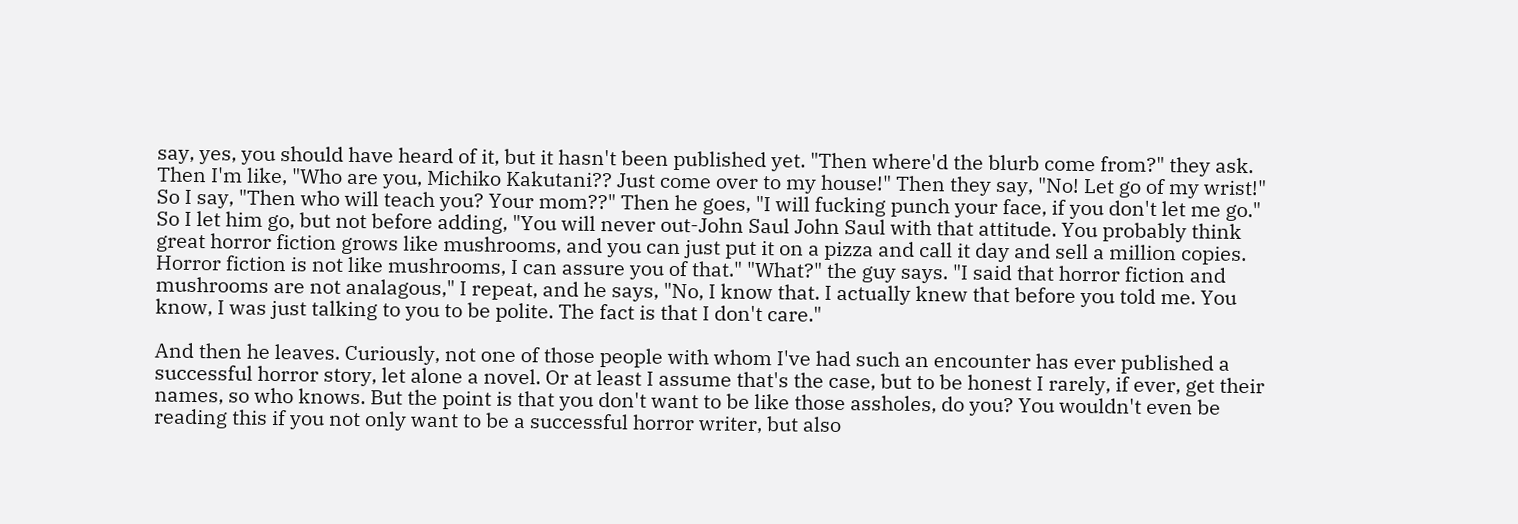say, yes, you should have heard of it, but it hasn't been published yet. "Then where'd the blurb come from?" they ask. Then I'm like, "Who are you, Michiko Kakutani?? Just come over to my house!" Then they say, "No! Let go of my wrist!" So I say, "Then who will teach you? Your mom??" Then he goes, "I will fucking punch your face, if you don't let me go." So I let him go, but not before adding, "You will never out-John Saul John Saul with that attitude. You probably think great horror fiction grows like mushrooms, and you can just put it on a pizza and call it day and sell a million copies. Horror fiction is not like mushrooms, I can assure you of that." "What?" the guy says. "I said that horror fiction and mushrooms are not analagous," I repeat, and he says, "No, I know that. I actually knew that before you told me. You know, I was just talking to you to be polite. The fact is that I don't care."

And then he leaves. Curiously, not one of those people with whom I've had such an encounter has ever published a successful horror story, let alone a novel. Or at least I assume that's the case, but to be honest I rarely, if ever, get their names, so who knows. But the point is that you don't want to be like those assholes, do you? You wouldn't even be reading this if you not only want to be a successful horror writer, but also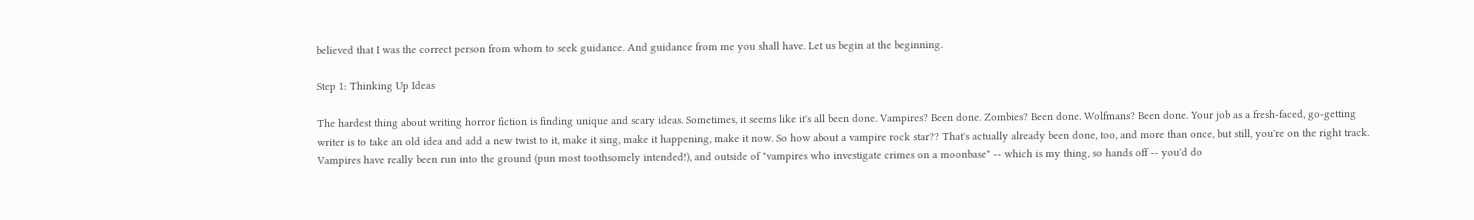believed that I was the correct person from whom to seek guidance. And guidance from me you shall have. Let us begin at the beginning.

Step 1: Thinking Up Ideas

The hardest thing about writing horror fiction is finding unique and scary ideas. Sometimes, it seems like it's all been done. Vampires? Been done. Zombies? Been done. Wolfmans? Been done. Your job as a fresh-faced, go-getting writer is to take an old idea and add a new twist to it, make it sing, make it happening, make it now. So how about a vampire rock star?? That's actually already been done, too, and more than once, but still, you're on the right track. Vampires have really been run into the ground (pun most toothsomely intended!), and outside of "vampires who investigate crimes on a moonbase" -- which is my thing, so hands off -- you'd do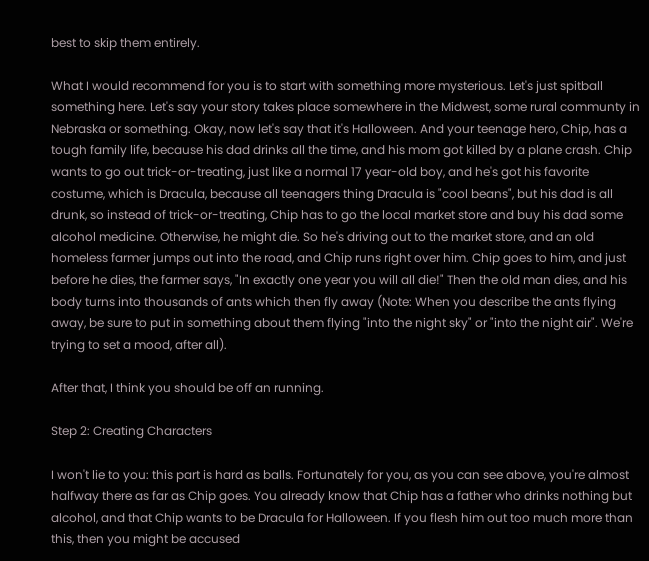best to skip them entirely.

What I would recommend for you is to start with something more mysterious. Let's just spitball something here. Let's say your story takes place somewhere in the Midwest, some rural communty in Nebraska or something. Okay, now let's say that it's Halloween. And your teenage hero, Chip, has a tough family life, because his dad drinks all the time, and his mom got killed by a plane crash. Chip wants to go out trick-or-treating, just like a normal 17 year-old boy, and he's got his favorite costume, which is Dracula, because all teenagers thing Dracula is "cool beans", but his dad is all drunk, so instead of trick-or-treating, Chip has to go the local market store and buy his dad some alcohol medicine. Otherwise, he might die. So he's driving out to the market store, and an old homeless farmer jumps out into the road, and Chip runs right over him. Chip goes to him, and just before he dies, the farmer says, "In exactly one year you will all die!" Then the old man dies, and his body turns into thousands of ants which then fly away (Note: When you describe the ants flying away, be sure to put in something about them flying "into the night sky" or "into the night air". We're trying to set a mood, after all).

After that, I think you should be off an running.

Step 2: Creating Characters

I won't lie to you: this part is hard as balls. Fortunately for you, as you can see above, you're almost halfway there as far as Chip goes. You already know that Chip has a father who drinks nothing but alcohol, and that Chip wants to be Dracula for Halloween. If you flesh him out too much more than this, then you might be accused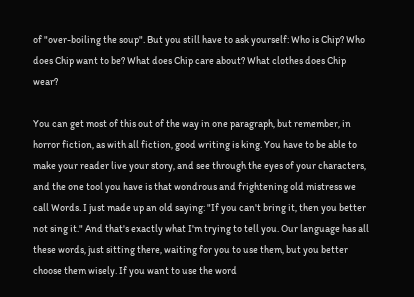of "over-boiling the soup". But you still have to ask yourself: Who is Chip? Who does Chip want to be? What does Chip care about? What clothes does Chip wear?

You can get most of this out of the way in one paragraph, but remember, in horror fiction, as with all fiction, good writing is king. You have to be able to make your reader live your story, and see through the eyes of your characters, and the one tool you have is that wondrous and frightening old mistress we call Words. I just made up an old saying: "If you can't bring it, then you better not sing it." And that's exactly what I'm trying to tell you. Our language has all these words, just sitting there, waiting for you to use them, but you better choose them wisely. If you want to use the word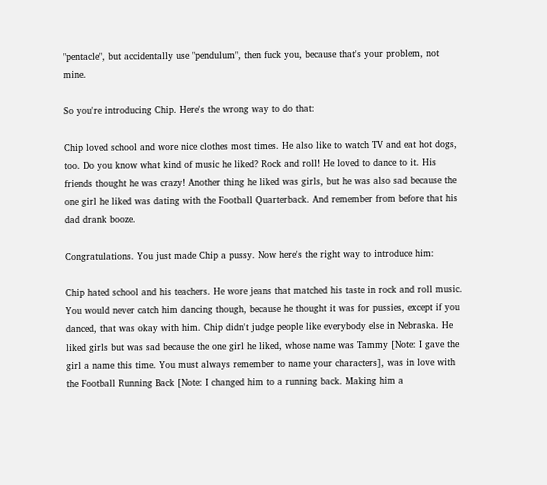"pentacle", but accidentally use "pendulum", then fuck you, because that's your problem, not mine.

So you're introducing Chip. Here's the wrong way to do that:

Chip loved school and wore nice clothes most times. He also like to watch TV and eat hot dogs, too. Do you know what kind of music he liked? Rock and roll! He loved to dance to it. His friends thought he was crazy! Another thing he liked was girls, but he was also sad because the one girl he liked was dating with the Football Quarterback. And remember from before that his dad drank booze.

Congratulations. You just made Chip a pussy. Now here's the right way to introduce him:

Chip hated school and his teachers. He wore jeans that matched his taste in rock and roll music. You would never catch him dancing though, because he thought it was for pussies, except if you danced, that was okay with him. Chip didn't judge people like everybody else in Nebraska. He liked girls but was sad because the one girl he liked, whose name was Tammy [Note: I gave the girl a name this time. You must always remember to name your characters], was in love with the Football Running Back [Note: I changed him to a running back. Making him a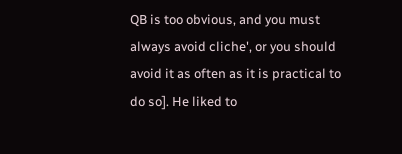QB is too obvious, and you must always avoid cliche', or you should avoid it as often as it is practical to do so]. He liked to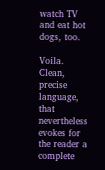watch TV and eat hot dogs, too.

Voila. Clean, precise language, that nevertheless evokes for the reader a complete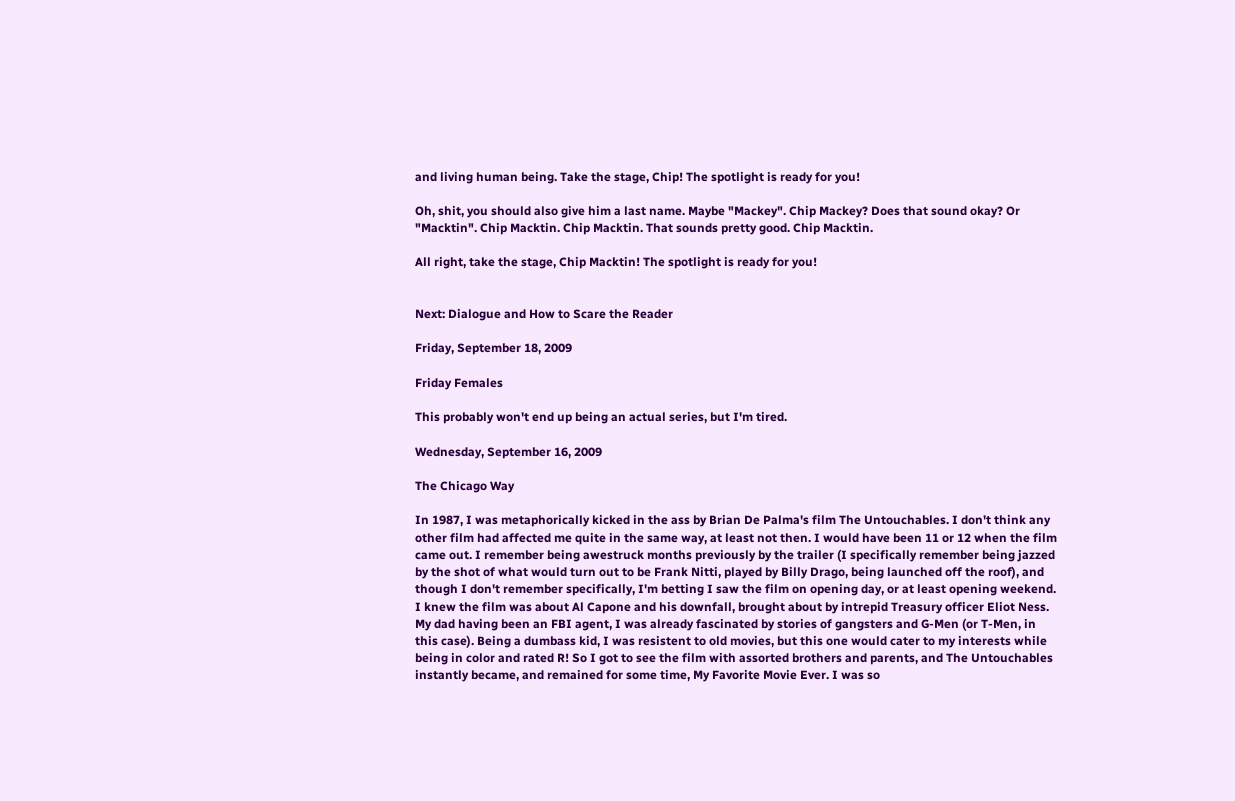and living human being. Take the stage, Chip! The spotlight is ready for you!

Oh, shit, you should also give him a last name. Maybe "Mackey". Chip Mackey? Does that sound okay? Or "Macktin". Chip Macktin. Chip Macktin. That sounds pretty good. Chip Macktin.

All right, take the stage, Chip Macktin! The spotlight is ready for you!


Next: Dialogue and How to Scare the Reader

Friday, September 18, 2009

Friday Females

This probably won't end up being an actual series, but I'm tired.

Wednesday, September 16, 2009

The Chicago Way

In 1987, I was metaphorically kicked in the ass by Brian De Palma's film The Untouchables. I don't think any other film had affected me quite in the same way, at least not then. I would have been 11 or 12 when the film came out. I remember being awestruck months previously by the trailer (I specifically remember being jazzed by the shot of what would turn out to be Frank Nitti, played by Billy Drago, being launched off the roof), and though I don't remember specifically, I'm betting I saw the film on opening day, or at least opening weekend.
I knew the film was about Al Capone and his downfall, brought about by intrepid Treasury officer Eliot Ness. My dad having been an FBI agent, I was already fascinated by stories of gangsters and G-Men (or T-Men, in this case). Being a dumbass kid, I was resistent to old movies, but this one would cater to my interests while being in color and rated R! So I got to see the film with assorted brothers and parents, and The Untouchables instantly became, and remained for some time, My Favorite Movie Ever. I was so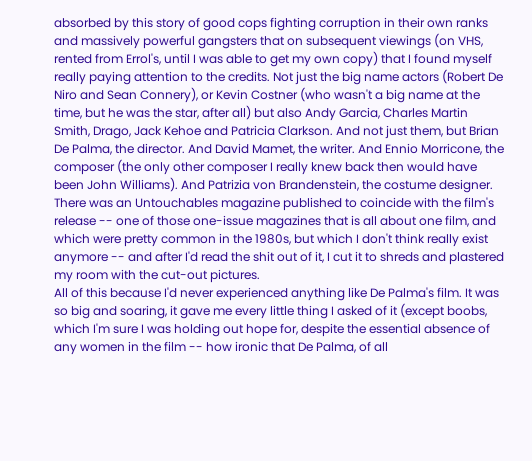absorbed by this story of good cops fighting corruption in their own ranks and massively powerful gangsters that on subsequent viewings (on VHS, rented from Errol's, until I was able to get my own copy) that I found myself really paying attention to the credits. Not just the big name actors (Robert De Niro and Sean Connery), or Kevin Costner (who wasn't a big name at the time, but he was the star, after all) but also Andy Garcia, Charles Martin Smith, Drago, Jack Kehoe and Patricia Clarkson. And not just them, but Brian De Palma, the director. And David Mamet, the writer. And Ennio Morricone, the composer (the only other composer I really knew back then would have been John Williams). And Patrizia von Brandenstein, the costume designer. There was an Untouchables magazine published to coincide with the film's release -- one of those one-issue magazines that is all about one film, and which were pretty common in the 1980s, but which I don't think really exist anymore -- and after I'd read the shit out of it, I cut it to shreds and plastered my room with the cut-out pictures.
All of this because I'd never experienced anything like De Palma's film. It was so big and soaring, it gave me every little thing I asked of it (except boobs, which I'm sure I was holding out hope for, despite the essential absence of any women in the film -- how ironic that De Palma, of all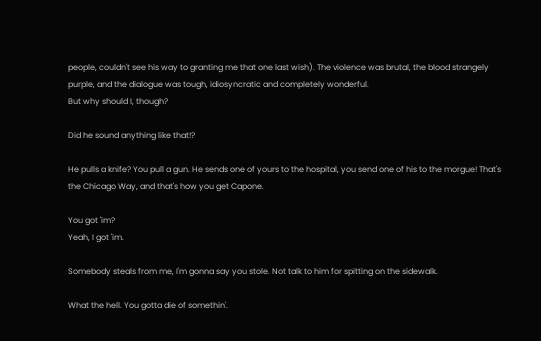people, couldn't see his way to granting me that one last wish). The violence was brutal, the blood strangely purple, and the dialogue was tough, idiosyncratic and completely wonderful.
But why should I, though?

Did he sound anything like that!?

He pulls a knife? You pull a gun. He sends one of yours to the hospital, you send one of his to the morgue! That's the Chicago Way, and that's how you get Capone.

You got 'im?
Yeah, I got 'im.

Somebody steals from me, I'm gonna say you stole. Not talk to him for spitting on the sidewalk.

What the hell. You gotta die of somethin'.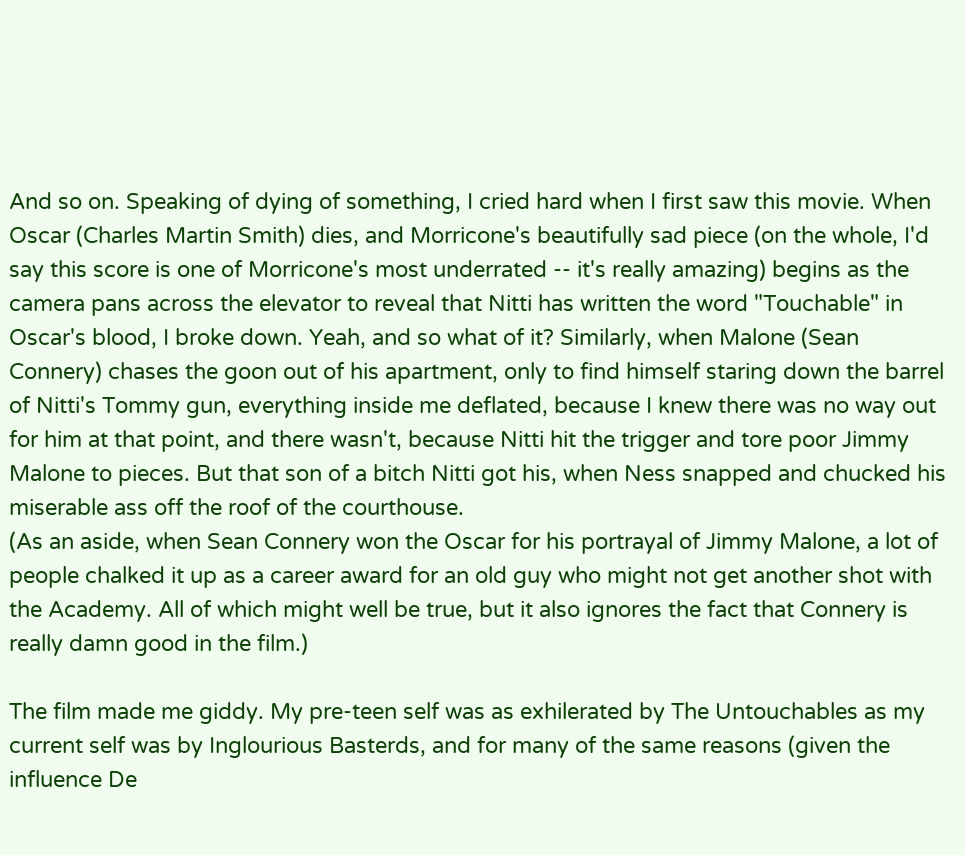And so on. Speaking of dying of something, I cried hard when I first saw this movie. When Oscar (Charles Martin Smith) dies, and Morricone's beautifully sad piece (on the whole, I'd say this score is one of Morricone's most underrated -- it's really amazing) begins as the camera pans across the elevator to reveal that Nitti has written the word "Touchable" in Oscar's blood, I broke down. Yeah, and so what of it? Similarly, when Malone (Sean Connery) chases the goon out of his apartment, only to find himself staring down the barrel of Nitti's Tommy gun, everything inside me deflated, because I knew there was no way out for him at that point, and there wasn't, because Nitti hit the trigger and tore poor Jimmy Malone to pieces. But that son of a bitch Nitti got his, when Ness snapped and chucked his miserable ass off the roof of the courthouse.
(As an aside, when Sean Connery won the Oscar for his portrayal of Jimmy Malone, a lot of people chalked it up as a career award for an old guy who might not get another shot with the Academy. All of which might well be true, but it also ignores the fact that Connery is really damn good in the film.)

The film made me giddy. My pre-teen self was as exhilerated by The Untouchables as my current self was by Inglourious Basterds, and for many of the same reasons (given the influence De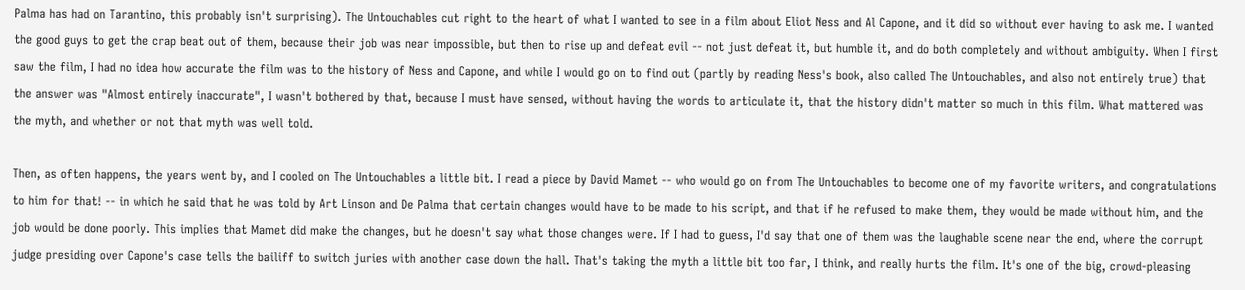Palma has had on Tarantino, this probably isn't surprising). The Untouchables cut right to the heart of what I wanted to see in a film about Eliot Ness and Al Capone, and it did so without ever having to ask me. I wanted the good guys to get the crap beat out of them, because their job was near impossible, but then to rise up and defeat evil -- not just defeat it, but humble it, and do both completely and without ambiguity. When I first saw the film, I had no idea how accurate the film was to the history of Ness and Capone, and while I would go on to find out (partly by reading Ness's book, also called The Untouchables, and also not entirely true) that the answer was "Almost entirely inaccurate", I wasn't bothered by that, because I must have sensed, without having the words to articulate it, that the history didn't matter so much in this film. What mattered was the myth, and whether or not that myth was well told.

Then, as often happens, the years went by, and I cooled on The Untouchables a little bit. I read a piece by David Mamet -- who would go on from The Untouchables to become one of my favorite writers, and congratulations to him for that! -- in which he said that he was told by Art Linson and De Palma that certain changes would have to be made to his script, and that if he refused to make them, they would be made without him, and the job would be done poorly. This implies that Mamet did make the changes, but he doesn't say what those changes were. If I had to guess, I'd say that one of them was the laughable scene near the end, where the corrupt judge presiding over Capone's case tells the bailiff to switch juries with another case down the hall. That's taking the myth a little bit too far, I think, and really hurts the film. It's one of the big, crowd-pleasing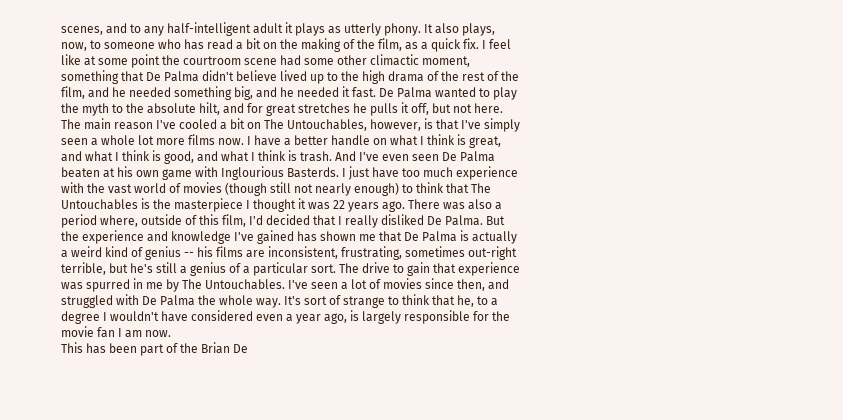scenes, and to any half-intelligent adult it plays as utterly phony. It also plays, now, to someone who has read a bit on the making of the film, as a quick fix. I feel like at some point the courtroom scene had some other climactic moment, something that De Palma didn't believe lived up to the high drama of the rest of the film, and he needed something big, and he needed it fast. De Palma wanted to play the myth to the absolute hilt, and for great stretches he pulls it off, but not here.
The main reason I've cooled a bit on The Untouchables, however, is that I've simply seen a whole lot more films now. I have a better handle on what I think is great, and what I think is good, and what I think is trash. And I've even seen De Palma beaten at his own game with Inglourious Basterds. I just have too much experience with the vast world of movies (though still not nearly enough) to think that The Untouchables is the masterpiece I thought it was 22 years ago. There was also a period where, outside of this film, I'd decided that I really disliked De Palma. But the experience and knowledge I've gained has shown me that De Palma is actually a weird kind of genius -- his films are inconsistent, frustrating, sometimes out-right terrible, but he's still a genius of a particular sort. The drive to gain that experience was spurred in me by The Untouchables. I've seen a lot of movies since then, and struggled with De Palma the whole way. It's sort of strange to think that he, to a degree I wouldn't have considered even a year ago, is largely responsible for the movie fan I am now.
This has been part of the Brian De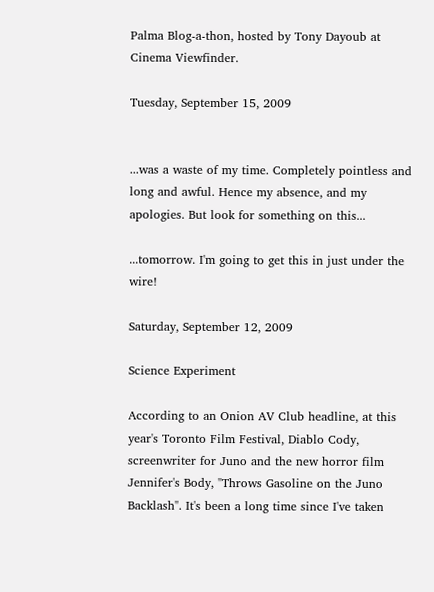Palma Blog-a-thon, hosted by Tony Dayoub at Cinema Viewfinder.

Tuesday, September 15, 2009


...was a waste of my time. Completely pointless and long and awful. Hence my absence, and my apologies. But look for something on this...

...tomorrow. I'm going to get this in just under the wire!

Saturday, September 12, 2009

Science Experiment

According to an Onion AV Club headline, at this year's Toronto Film Festival, Diablo Cody, screenwriter for Juno and the new horror film Jennifer's Body, "Throws Gasoline on the Juno Backlash". It's been a long time since I've taken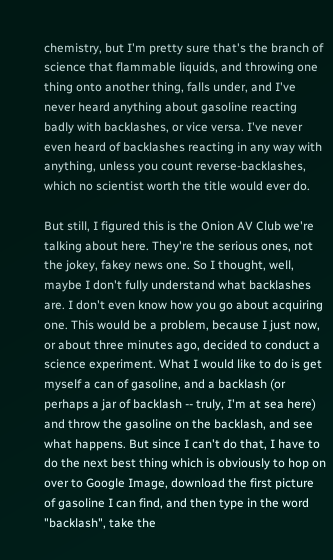chemistry, but I'm pretty sure that's the branch of science that flammable liquids, and throwing one thing onto another thing, falls under, and I've never heard anything about gasoline reacting badly with backlashes, or vice versa. I've never even heard of backlashes reacting in any way with anything, unless you count reverse-backlashes, which no scientist worth the title would ever do.

But still, I figured this is the Onion AV Club we're talking about here. They're the serious ones, not the jokey, fakey news one. So I thought, well, maybe I don't fully understand what backlashes are. I don't even know how you go about acquiring one. This would be a problem, because I just now, or about three minutes ago, decided to conduct a science experiment. What I would like to do is get myself a can of gasoline, and a backlash (or perhaps a jar of backlash -- truly, I'm at sea here) and throw the gasoline on the backlash, and see what happens. But since I can't do that, I have to do the next best thing which is obviously to hop on over to Google Image, download the first picture of gasoline I can find, and then type in the word "backlash", take the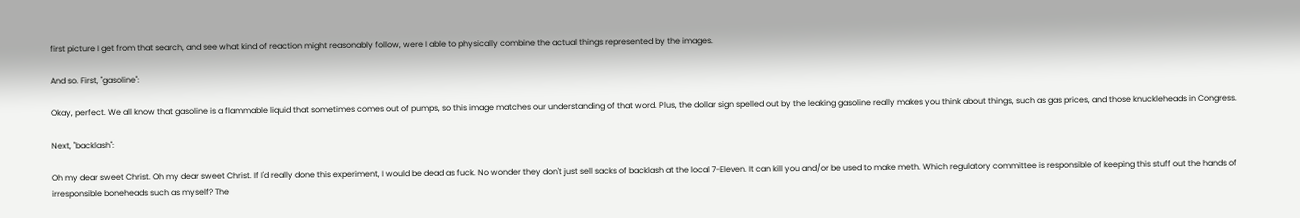first picture I get from that search, and see what kind of reaction might reasonably follow, were I able to physically combine the actual things represented by the images.

And so. First, "gasoline":

Okay, perfect. We all know that gasoline is a flammable liquid that sometimes comes out of pumps, so this image matches our understanding of that word. Plus, the dollar sign spelled out by the leaking gasoline really makes you think about things, such as gas prices, and those knuckleheads in Congress.

Next, "backlash":

Oh my dear sweet Christ. Oh my dear sweet Christ. If I'd really done this experiment, I would be dead as fuck. No wonder they don't just sell sacks of backlash at the local 7-Eleven. It can kill you and/or be used to make meth. Which regulatory committee is responsible of keeping this stuff out the hands of irresponsible boneheads such as myself? The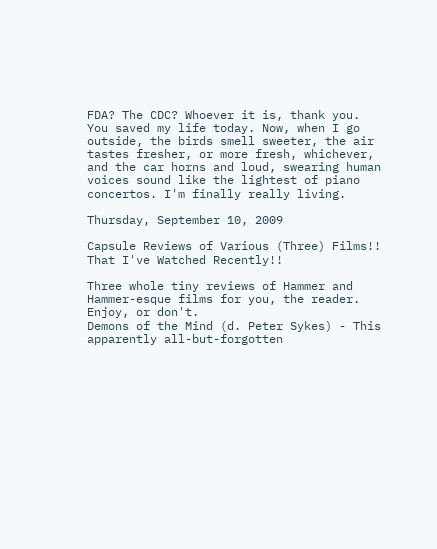FDA? The CDC? Whoever it is, thank you. You saved my life today. Now, when I go outside, the birds smell sweeter, the air tastes fresher, or more fresh, whichever, and the car horns and loud, swearing human voices sound like the lightest of piano concertos. I'm finally really living.

Thursday, September 10, 2009

Capsule Reviews of Various (Three) Films!! That I've Watched Recently!!

Three whole tiny reviews of Hammer and Hammer-esque films for you, the reader. Enjoy, or don't.
Demons of the Mind (d. Peter Sykes) - This apparently all-but-forgotten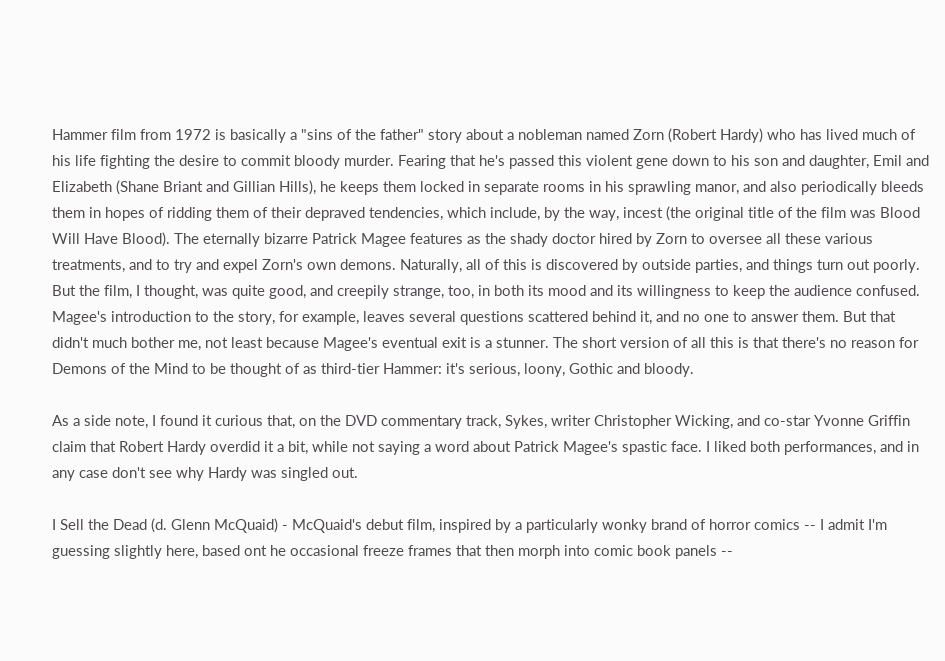Hammer film from 1972 is basically a "sins of the father" story about a nobleman named Zorn (Robert Hardy) who has lived much of his life fighting the desire to commit bloody murder. Fearing that he's passed this violent gene down to his son and daughter, Emil and Elizabeth (Shane Briant and Gillian Hills), he keeps them locked in separate rooms in his sprawling manor, and also periodically bleeds them in hopes of ridding them of their depraved tendencies, which include, by the way, incest (the original title of the film was Blood Will Have Blood). The eternally bizarre Patrick Magee features as the shady doctor hired by Zorn to oversee all these various treatments, and to try and expel Zorn's own demons. Naturally, all of this is discovered by outside parties, and things turn out poorly. But the film, I thought, was quite good, and creepily strange, too, in both its mood and its willingness to keep the audience confused. Magee's introduction to the story, for example, leaves several questions scattered behind it, and no one to answer them. But that didn't much bother me, not least because Magee's eventual exit is a stunner. The short version of all this is that there's no reason for Demons of the Mind to be thought of as third-tier Hammer: it's serious, loony, Gothic and bloody.

As a side note, I found it curious that, on the DVD commentary track, Sykes, writer Christopher Wicking, and co-star Yvonne Griffin claim that Robert Hardy overdid it a bit, while not saying a word about Patrick Magee's spastic face. I liked both performances, and in any case don't see why Hardy was singled out.

I Sell the Dead (d. Glenn McQuaid) - McQuaid's debut film, inspired by a particularly wonky brand of horror comics -- I admit I'm guessing slightly here, based ont he occasional freeze frames that then morph into comic book panels --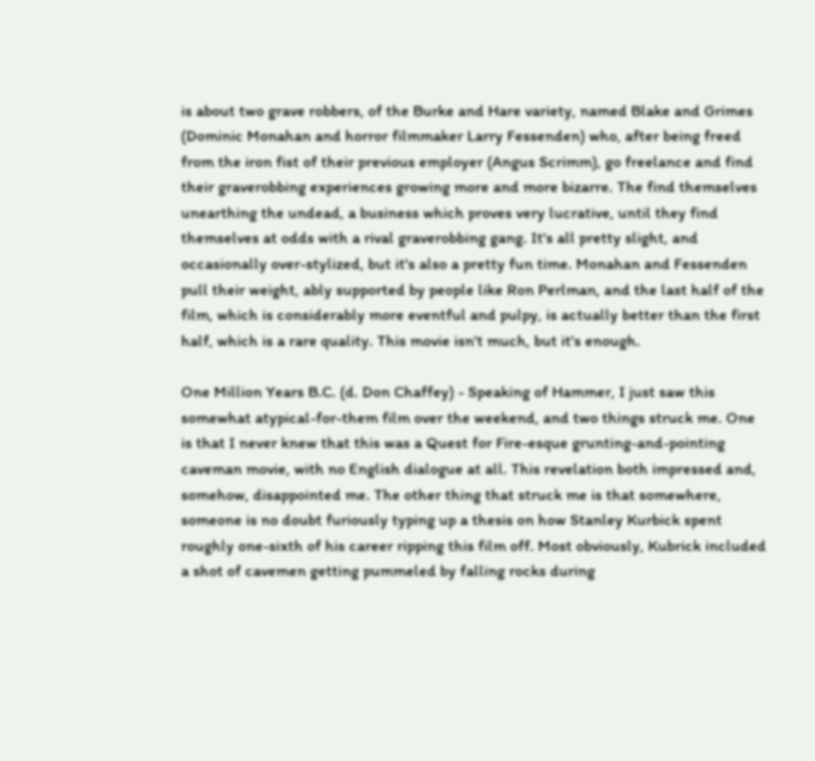is about two grave robbers, of the Burke and Hare variety, named Blake and Grimes (Dominic Monahan and horror filmmaker Larry Fessenden) who, after being freed from the iron fist of their previous employer (Angus Scrimm), go freelance and find their graverobbing experiences growing more and more bizarre. The find themselves unearthing the undead, a business which proves very lucrative, until they find themselves at odds with a rival graverobbing gang. It's all pretty slight, and occasionally over-stylized, but it's also a pretty fun time. Monahan and Fessenden pull their weight, ably supported by people like Ron Perlman, and the last half of the film, which is considerably more eventful and pulpy, is actually better than the first half, which is a rare quality. This movie isn't much, but it's enough.

One Million Years B.C. (d. Don Chaffey) - Speaking of Hammer, I just saw this somewhat atypical-for-them film over the weekend, and two things struck me. One is that I never knew that this was a Quest for Fire-esque grunting-and-pointing caveman movie, with no English dialogue at all. This revelation both impressed and, somehow, disappointed me. The other thing that struck me is that somewhere, someone is no doubt furiously typing up a thesis on how Stanley Kurbick spent roughly one-sixth of his career ripping this film off. Most obviously, Kubrick included a shot of cavemen getting pummeled by falling rocks during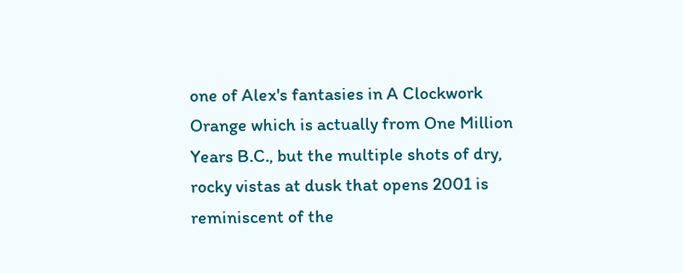one of Alex's fantasies in A Clockwork Orange which is actually from One Million Years B.C., but the multiple shots of dry, rocky vistas at dusk that opens 2001 is reminiscent of the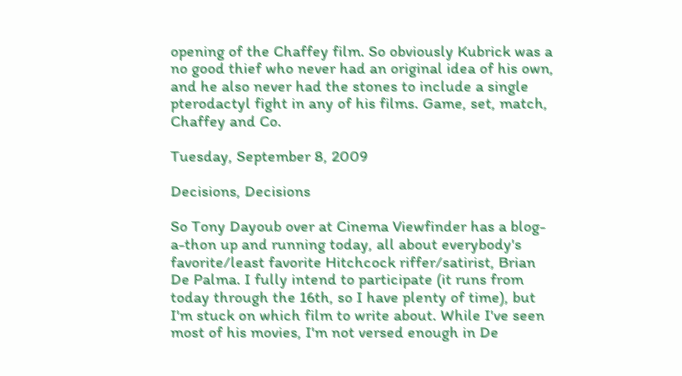opening of the Chaffey film. So obviously Kubrick was a no good thief who never had an original idea of his own, and he also never had the stones to include a single pterodactyl fight in any of his films. Game, set, match, Chaffey and Co.

Tuesday, September 8, 2009

Decisions, Decisions

So Tony Dayoub over at Cinema Viewfinder has a blog-a-thon up and running today, all about everybody's favorite/least favorite Hitchcock riffer/satirist, Brian De Palma. I fully intend to participate (it runs from today through the 16th, so I have plenty of time), but I'm stuck on which film to write about. While I've seen most of his movies, I'm not versed enough in De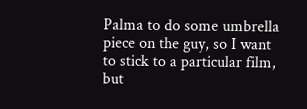Palma to do some umbrella piece on the guy, so I want to stick to a particular film, but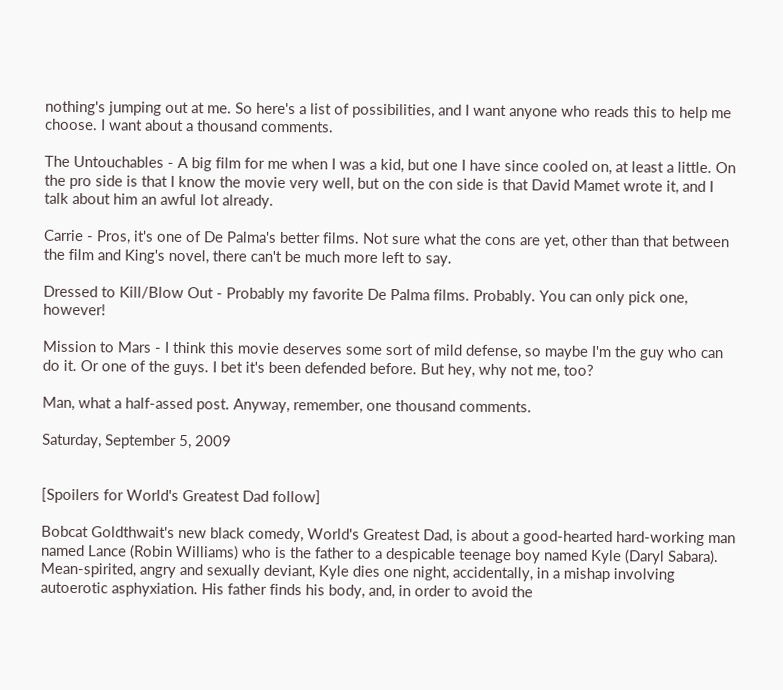nothing's jumping out at me. So here's a list of possibilities, and I want anyone who reads this to help me choose. I want about a thousand comments.

The Untouchables - A big film for me when I was a kid, but one I have since cooled on, at least a little. On the pro side is that I know the movie very well, but on the con side is that David Mamet wrote it, and I talk about him an awful lot already.

Carrie - Pros, it's one of De Palma's better films. Not sure what the cons are yet, other than that between the film and King's novel, there can't be much more left to say.

Dressed to Kill/Blow Out - Probably my favorite De Palma films. Probably. You can only pick one, however!

Mission to Mars - I think this movie deserves some sort of mild defense, so maybe I'm the guy who can do it. Or one of the guys. I bet it's been defended before. But hey, why not me, too?

Man, what a half-assed post. Anyway, remember, one thousand comments.

Saturday, September 5, 2009


[Spoilers for World's Greatest Dad follow]

Bobcat Goldthwait's new black comedy, World's Greatest Dad, is about a good-hearted hard-working man named Lance (Robin Williams) who is the father to a despicable teenage boy named Kyle (Daryl Sabara). Mean-spirited, angry and sexually deviant, Kyle dies one night, accidentally, in a mishap involving autoerotic asphyxiation. His father finds his body, and, in order to avoid the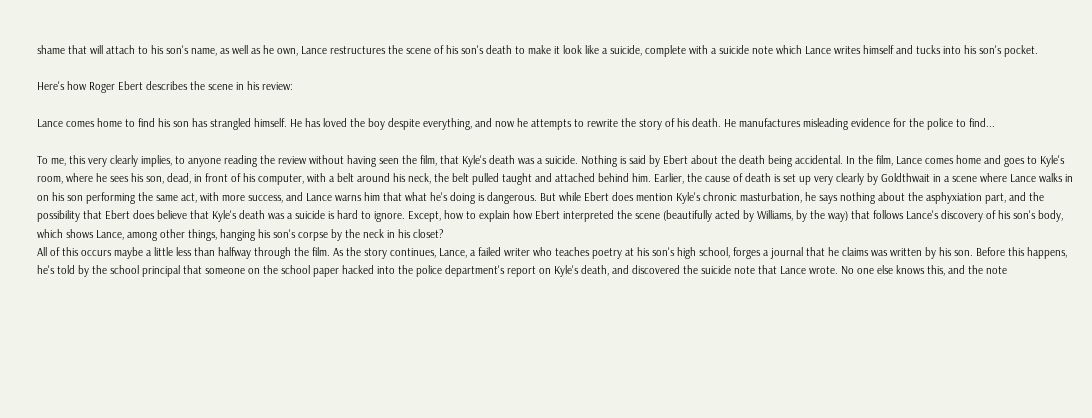shame that will attach to his son's name, as well as he own, Lance restructures the scene of his son's death to make it look like a suicide, complete with a suicide note which Lance writes himself and tucks into his son's pocket.

Here's how Roger Ebert describes the scene in his review:

Lance comes home to find his son has strangled himself. He has loved the boy despite everything, and now he attempts to rewrite the story of his death. He manufactures misleading evidence for the police to find...

To me, this very clearly implies, to anyone reading the review without having seen the film, that Kyle's death was a suicide. Nothing is said by Ebert about the death being accidental. In the film, Lance comes home and goes to Kyle's room, where he sees his son, dead, in front of his computer, with a belt around his neck, the belt pulled taught and attached behind him. Earlier, the cause of death is set up very clearly by Goldthwait in a scene where Lance walks in on his son performing the same act, with more success, and Lance warns him that what he's doing is dangerous. But while Ebert does mention Kyle's chronic masturbation, he says nothing about the asphyxiation part, and the possibility that Ebert does believe that Kyle's death was a suicide is hard to ignore. Except, how to explain how Ebert interpreted the scene (beautifully acted by Williams, by the way) that follows Lance's discovery of his son's body, which shows Lance, among other things, hanging his son's corpse by the neck in his closet?
All of this occurs maybe a little less than halfway through the film. As the story continues, Lance, a failed writer who teaches poetry at his son's high school, forges a journal that he claims was written by his son. Before this happens, he's told by the school principal that someone on the school paper hacked into the police department's report on Kyle's death, and discovered the suicide note that Lance wrote. No one else knows this, and the note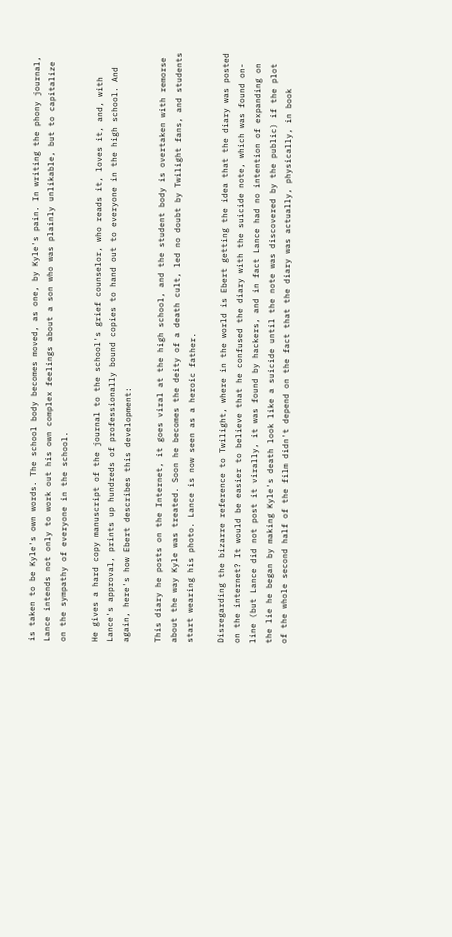is taken to be Kyle's own words. The school body becomes moved, as one, by Kyle's pain. In writing the phony journal, Lance intends not only to work out his own complex feelings about a son who was plainly unlikable, but to capitalize on the sympathy of everyone in the school.

He gives a hard copy manuscript of the journal to the school's grief counselor, who reads it, loves it, and, with Lance's approval, prints up hundreds of professionally bound copies to hand out to everyone in the high school. And again, here's how Ebert describes this development:

This diary he posts on the Internet, it goes viral at the high school, and the student body is overtaken with remorse about the way Kyle was treated. Soon he becomes the deity of a death cult, led no doubt by Twilight fans, and students start wearing his photo. Lance is now seen as a heroic father.

Disregarding the bizarre reference to Twilight, where in the world is Ebert getting the idea that the diary was posted on the internet? It would be easier to believe that he confused the diary with the suicide note, which was found on-line (but Lance did not post it virally, it was found by hackers, and in fact Lance had no intention of expanding on the lie he began by making Kyle's death look like a suicide until the note was discovered by the public) if the plot of the whole second half of the film didn't depend on the fact that the diary was actually, physically, in book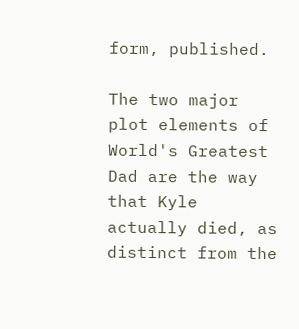form, published.

The two major plot elements of World's Greatest Dad are the way that Kyle actually died, as distinct from the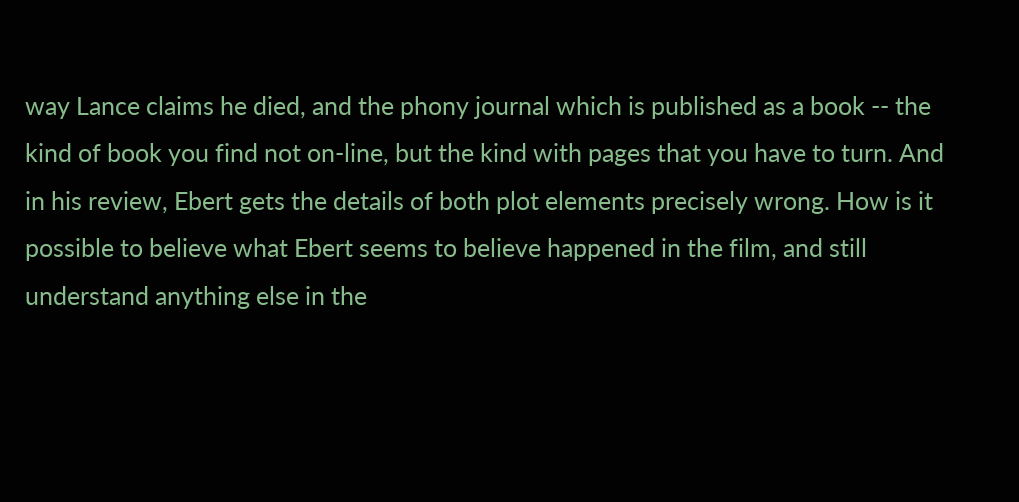way Lance claims he died, and the phony journal which is published as a book -- the kind of book you find not on-line, but the kind with pages that you have to turn. And in his review, Ebert gets the details of both plot elements precisely wrong. How is it possible to believe what Ebert seems to believe happened in the film, and still understand anything else in the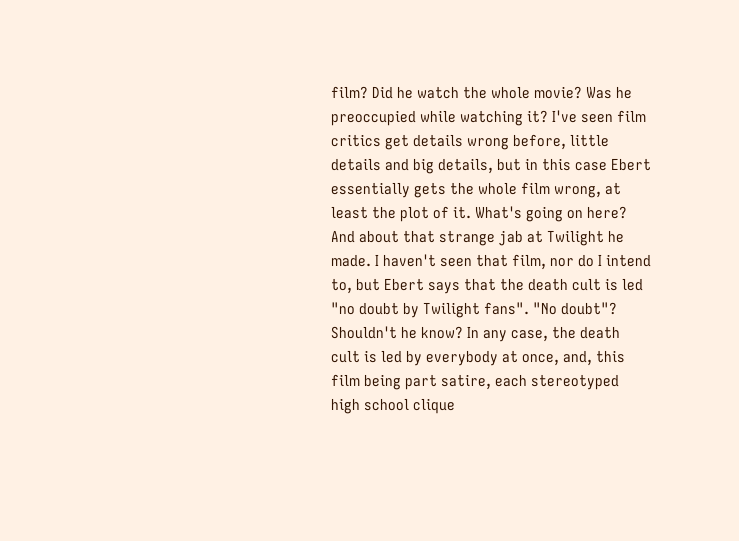film? Did he watch the whole movie? Was he preoccupied while watching it? I've seen film critics get details wrong before, little details and big details, but in this case Ebert essentially gets the whole film wrong, at least the plot of it. What's going on here?
And about that strange jab at Twilight he made. I haven't seen that film, nor do I intend to, but Ebert says that the death cult is led "no doubt by Twilight fans". "No doubt"? Shouldn't he know? In any case, the death cult is led by everybody at once, and, this film being part satire, each stereotyped high school clique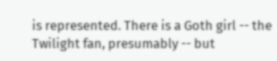is represented. There is a Goth girl -- the Twilight fan, presumably -- but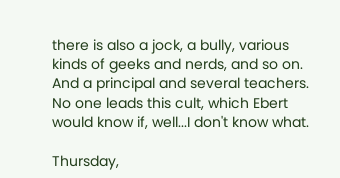there is also a jock, a bully, various kinds of geeks and nerds, and so on. And a principal and several teachers. No one leads this cult, which Ebert would know if, well...I don't know what.

Thursday,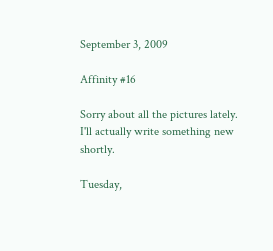September 3, 2009

Affinity #16

Sorry about all the pictures lately. I'll actually write something new shortly.

Tuesday,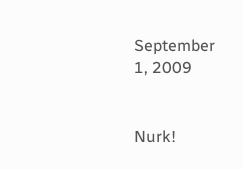September 1, 2009


Nurk!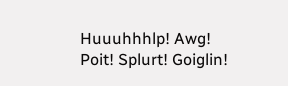Huuuhhhlp! Awg! Poit! Splurt! Goiglin!